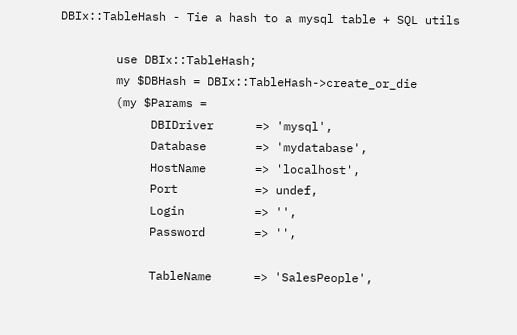DBIx::TableHash - Tie a hash to a mysql table + SQL utils

        use DBIx::TableHash;
        my $DBHash = DBIx::TableHash->create_or_die
        (my $Params =
             DBIDriver      => 'mysql',
             Database       => 'mydatabase',
             HostName       => 'localhost',
             Port           => undef,
             Login          => '',
             Password       => '',

             TableName      => 'SalesPeople',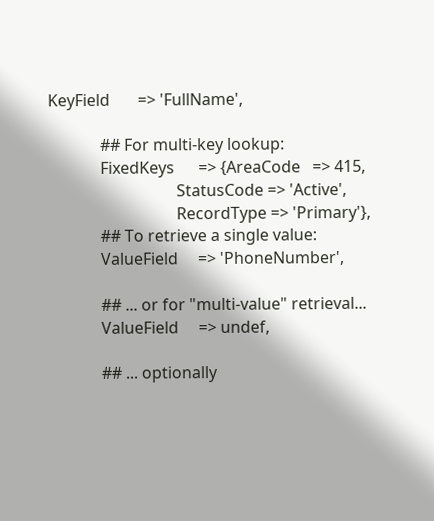KeyField       => 'FullName',

             ## For multi-key lookup:
             FixedKeys      => {AreaCode   => 415,
                                StatusCode => 'Active',
                                RecordType => 'Primary'},
             ## To retrieve a single value:
             ValueField     => 'PhoneNumber',

             ## ... or for "multi-value" retrieval...
             ValueField     => undef,

             ## ... optionally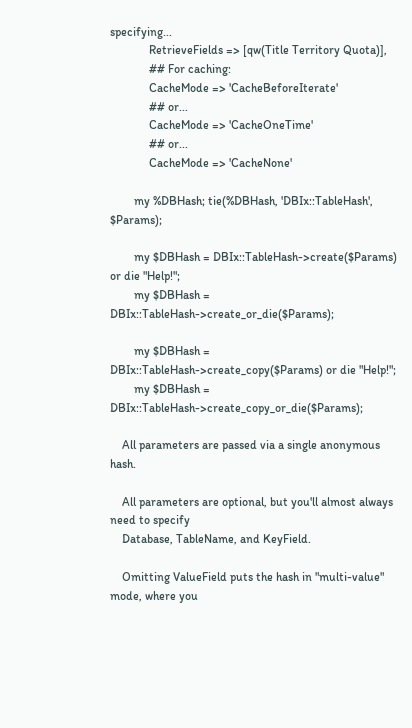specifying...
             RetrieveFields => [qw(Title Territory Quota)],
             ## For caching:
             CacheMode => 'CacheBeforeIterate'
             ## or...
             CacheMode => 'CacheOneTime'
             ## or...
             CacheMode => 'CacheNone'

        my %DBHash; tie(%DBHash, 'DBIx::TableHash', $Params);

        my $DBHash = DBIx::TableHash->create($Params) or die "Help!";
        my $DBHash = DBIx::TableHash->create_or_die($Params);

        my $DBHash = DBIx::TableHash->create_copy($Params) or die "Help!";
        my $DBHash = DBIx::TableHash->create_copy_or_die($Params);

    All parameters are passed via a single anonymous hash.

    All parameters are optional, but you'll almost always need to specify
    Database, TableName, and KeyField.

    Omitting ValueField puts the hash in "multi-value" mode, where you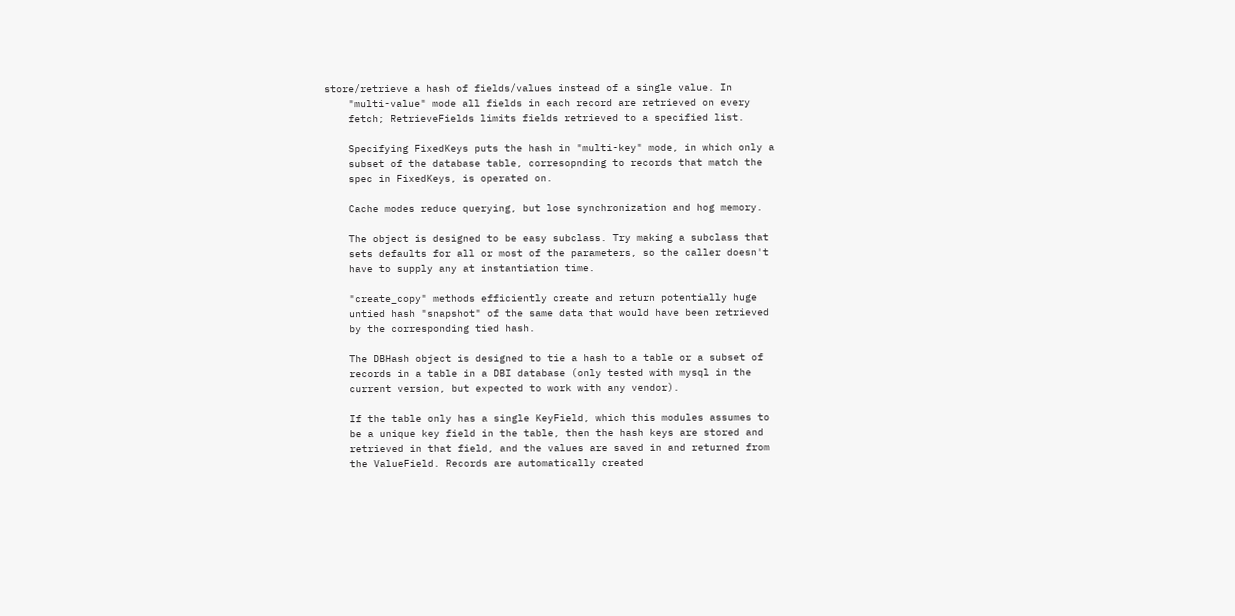store/retrieve a hash of fields/values instead of a single value. In
    "multi-value" mode all fields in each record are retrieved on every
    fetch; RetrieveFields limits fields retrieved to a specified list.

    Specifying FixedKeys puts the hash in "multi-key" mode, in which only a
    subset of the database table, corresopnding to records that match the
    spec in FixedKeys, is operated on.

    Cache modes reduce querying, but lose synchronization and hog memory.

    The object is designed to be easy subclass. Try making a subclass that
    sets defaults for all or most of the parameters, so the caller doesn't
    have to supply any at instantiation time.

    "create_copy" methods efficiently create and return potentially huge
    untied hash "snapshot" of the same data that would have been retrieved
    by the corresponding tied hash.

    The DBHash object is designed to tie a hash to a table or a subset of
    records in a table in a DBI database (only tested with mysql in the
    current version, but expected to work with any vendor).

    If the table only has a single KeyField, which this modules assumes to
    be a unique key field in the table, then the hash keys are stored and
    retrieved in that field, and the values are saved in and returned from
    the ValueField. Records are automatically created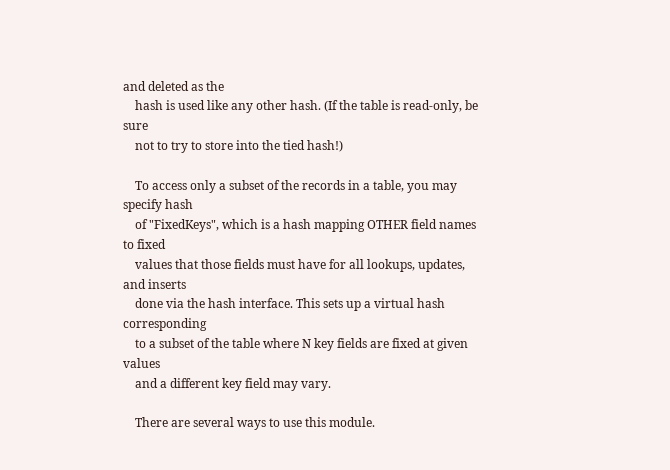and deleted as the
    hash is used like any other hash. (If the table is read-only, be sure
    not to try to store into the tied hash!)

    To access only a subset of the records in a table, you may specify hash
    of "FixedKeys", which is a hash mapping OTHER field names to fixed
    values that those fields must have for all lookups, updates, and inserts
    done via the hash interface. This sets up a virtual hash corresponding
    to a subset of the table where N key fields are fixed at given values
    and a different key field may vary.

    There are several ways to use this module.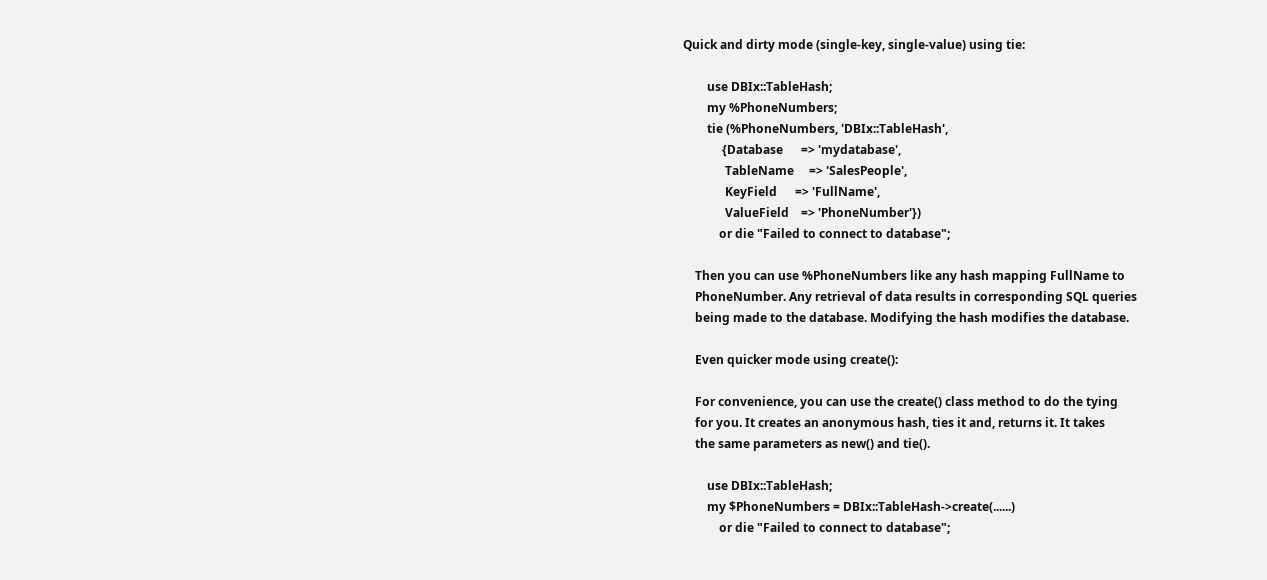Quick and dirty mode (single-key, single-value) using tie:

        use DBIx::TableHash;
        my %PhoneNumbers;
        tie (%PhoneNumbers, 'DBIx::TableHash',
             {Database      => 'mydatabase',
              TableName     => 'SalesPeople',
              KeyField      => 'FullName',
              ValueField    => 'PhoneNumber'})
            or die "Failed to connect to database";

    Then you can use %PhoneNumbers like any hash mapping FullName to
    PhoneNumber. Any retrieval of data results in corresponding SQL queries
    being made to the database. Modifying the hash modifies the database.

    Even quicker mode using create():

    For convenience, you can use the create() class method to do the tying
    for you. It creates an anonymous hash, ties it and, returns it. It takes
    the same parameters as new() and tie().

        use DBIx::TableHash;
        my $PhoneNumbers = DBIx::TableHash->create(......)
            or die "Failed to connect to database";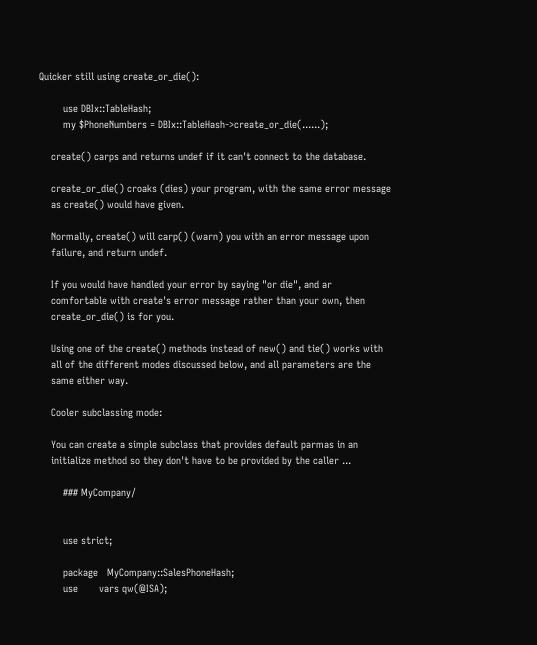Quicker still using create_or_die():

        use DBIx::TableHash;
        my $PhoneNumbers = DBIx::TableHash->create_or_die(......);

    create() carps and returns undef if it can't connect to the database.

    create_or_die() croaks (dies) your program, with the same error message
    as create() would have given.

    Normally, create() will carp() (warn) you with an error message upon
    failure, and return undef.

    If you would have handled your error by saying "or die", and ar
    comfortable with create's error message rather than your own, then
    create_or_die() is for you.

    Using one of the create() methods instead of new() and tie() works with
    all of the different modes discussed below, and all parameters are the
    same either way.

    Cooler subclassing mode:

    You can create a simple subclass that provides default parmas in an
    initialize method so they don't have to be provided by the caller ...

        ### MyCompany/


        use strict;

        package   MyCompany::SalesPhoneHash;
        use       vars qw(@ISA);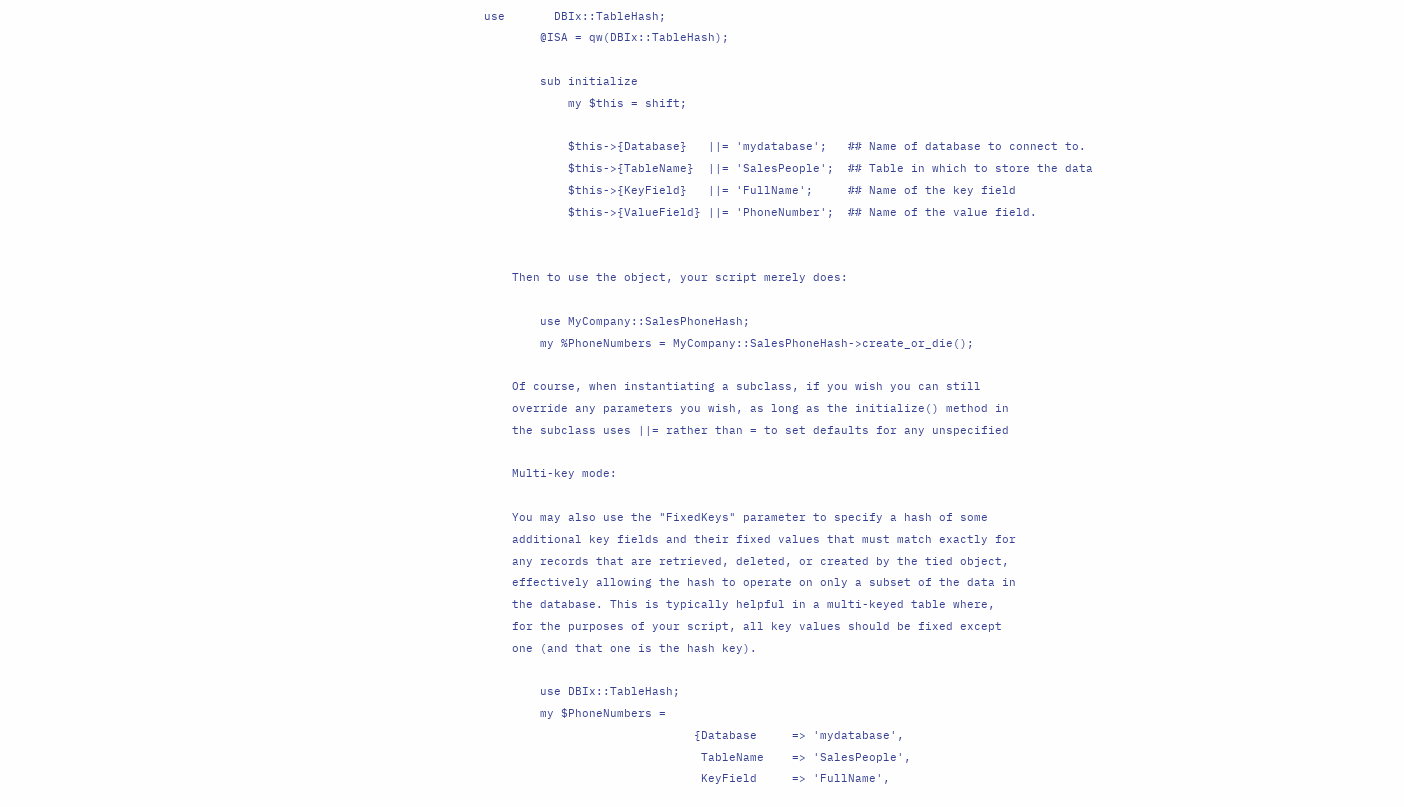use       DBIx::TableHash;
        @ISA = qw(DBIx::TableHash);

        sub initialize
            my $this = shift;

            $this->{Database}   ||= 'mydatabase';   ## Name of database to connect to.
            $this->{TableName}  ||= 'SalesPeople';  ## Table in which to store the data
            $this->{KeyField}   ||= 'FullName';     ## Name of the key field
            $this->{ValueField} ||= 'PhoneNumber';  ## Name of the value field.


    Then to use the object, your script merely does:

        use MyCompany::SalesPhoneHash;
        my %PhoneNumbers = MyCompany::SalesPhoneHash->create_or_die();

    Of course, when instantiating a subclass, if you wish you can still
    override any parameters you wish, as long as the initialize() method in
    the subclass uses ||= rather than = to set defaults for any unspecified

    Multi-key mode:

    You may also use the "FixedKeys" parameter to specify a hash of some
    additional key fields and their fixed values that must match exactly for
    any records that are retrieved, deleted, or created by the tied object,
    effectively allowing the hash to operate on only a subset of the data in
    the database. This is typically helpful in a multi-keyed table where,
    for the purposes of your script, all key values should be fixed except
    one (and that one is the hash key).

        use DBIx::TableHash;
        my $PhoneNumbers =
                              {Database     => 'mydatabase',
                               TableName    => 'SalesPeople',
                               KeyField     => 'FullName',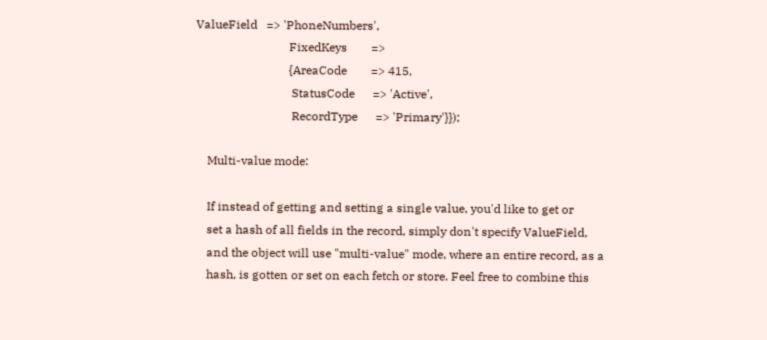ValueField   => 'PhoneNumbers',
                               FixedKeys        =>
                               {AreaCode        => 415,
                                StatusCode      => 'Active',
                                RecordType      => 'Primary'}});

    Multi-value mode:

    If instead of getting and setting a single value, you'd like to get or
    set a hash of all fields in the record, simply don't specify ValueField,
    and the object will use "multi-value" mode, where an entire record, as a
    hash, is gotten or set on each fetch or store. Feel free to combine this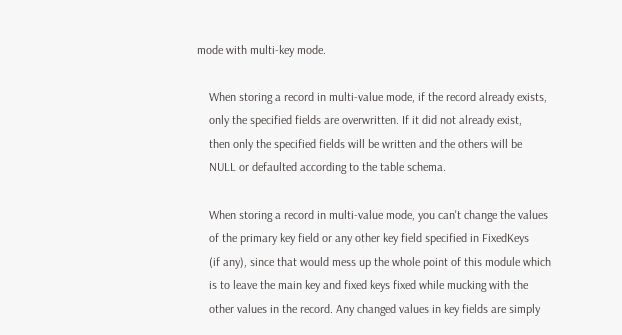mode with multi-key mode.

    When storing a record in multi-value mode, if the record already exists,
    only the specified fields are overwritten. If it did not already exist,
    then only the specified fields will be written and the others will be
    NULL or defaulted according to the table schema.

    When storing a record in multi-value mode, you can't change the values
    of the primary key field or any other key field specified in FixedKeys
    (if any), since that would mess up the whole point of this module which
    is to leave the main key and fixed keys fixed while mucking with the
    other values in the record. Any changed values in key fields are simply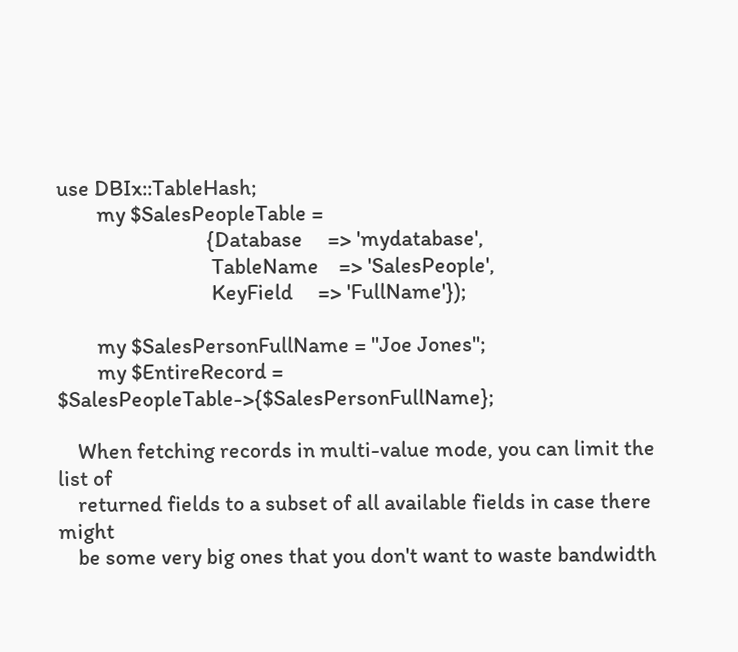use DBIx::TableHash;
        my $SalesPeopleTable =
                              {Database     => 'mydatabase',
                               TableName    => 'SalesPeople',
                               KeyField     => 'FullName'});

        my $SalesPersonFullName = "Joe Jones";
        my $EntireRecord = $SalesPeopleTable->{$SalesPersonFullName};

    When fetching records in multi-value mode, you can limit the list of
    returned fields to a subset of all available fields in case there might
    be some very big ones that you don't want to waste bandwidth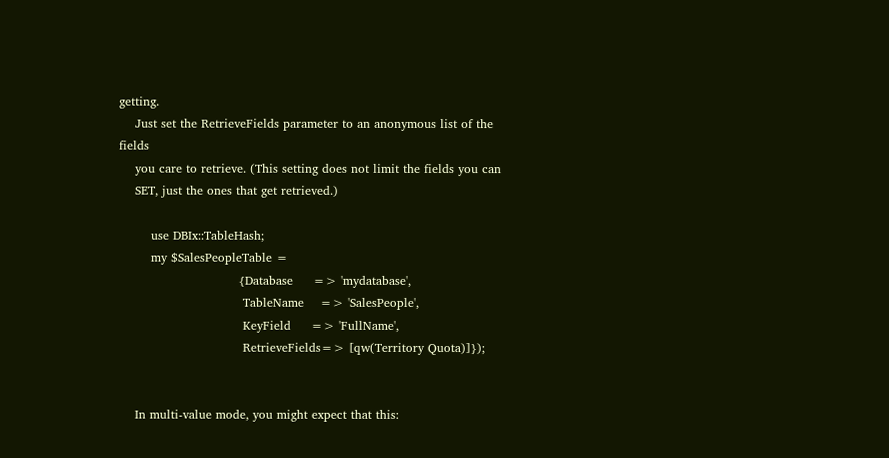getting.
    Just set the RetrieveFields parameter to an anonymous list of the fields
    you care to retrieve. (This setting does not limit the fields you can
    SET, just the ones that get retrieved.)

        use DBIx::TableHash;
        my $SalesPeopleTable =
                              {Database     => 'mydatabase',
                               TableName    => 'SalesPeople',
                               KeyField     => 'FullName',
                               RetrieveFields=> [qw(Territory Quota)]});


    In multi-value mode, you might expect that this: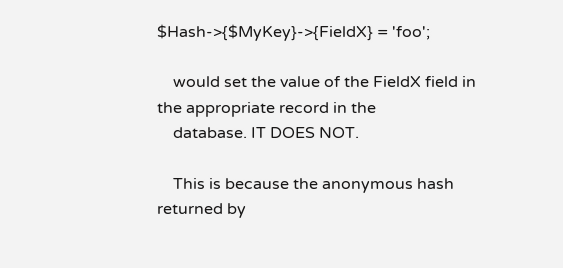$Hash->{$MyKey}->{FieldX} = 'foo';

    would set the value of the FieldX field in the appropriate record in the
    database. IT DOES NOT.

    This is because the anonymous hash returned by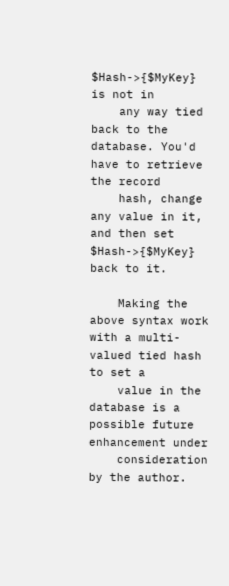$Hash->{$MyKey} is not in
    any way tied back to the database. You'd have to retrieve the record
    hash, change any value in it, and then set $Hash->{$MyKey} back to it.

    Making the above syntax work with a multi-valued tied hash to set a
    value in the database is a possible future enhancement under
    consideration by the author.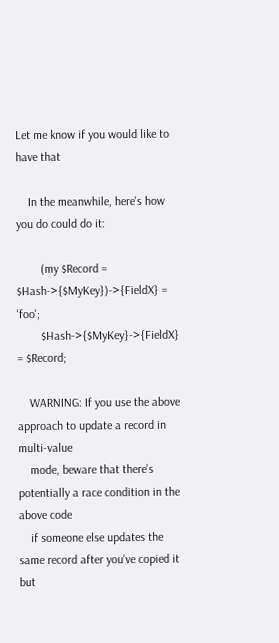Let me know if you would like to have that

    In the meanwhile, here's how you do could do it:

        (my $Record = $Hash->{$MyKey})->{FieldX} = 'foo';
        $Hash->{$MyKey}->{FieldX} = $Record;

    WARNING: If you use the above approach to update a record in multi-value
    mode, beware that there's potentially a race condition in the above code
    if someone else updates the same record after you've copied it but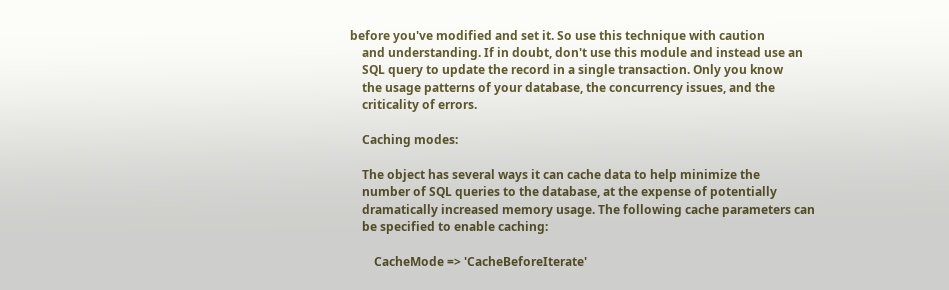before you've modified and set it. So use this technique with caution
    and understanding. If in doubt, don't use this module and instead use an
    SQL query to update the record in a single transaction. Only you know
    the usage patterns of your database, the concurrency issues, and the
    criticality of errors.

    Caching modes:

    The object has several ways it can cache data to help minimize the
    number of SQL queries to the database, at the expense of potentially
    dramatically increased memory usage. The following cache parameters can
    be specified to enable caching:

        CacheMode => 'CacheBeforeIterate'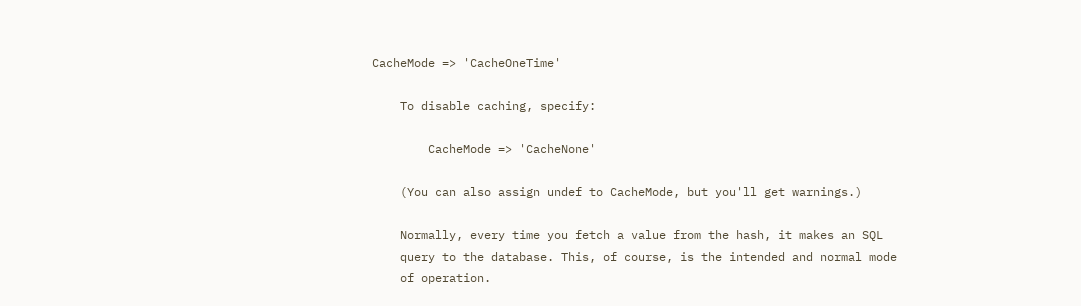CacheMode => 'CacheOneTime'

    To disable caching, specify:

        CacheMode => 'CacheNone'

    (You can also assign undef to CacheMode, but you'll get warnings.)

    Normally, every time you fetch a value from the hash, it makes an SQL
    query to the database. This, of course, is the intended and normal mode
    of operation.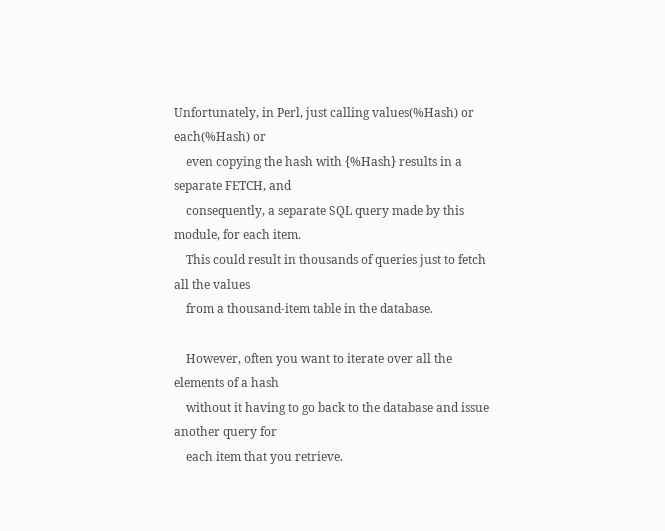Unfortunately, in Perl, just calling values(%Hash) or each(%Hash) or
    even copying the hash with {%Hash} results in a separate FETCH, and
    consequently, a separate SQL query made by this module, for each item.
    This could result in thousands of queries just to fetch all the values
    from a thousand-item table in the database.

    However, often you want to iterate over all the elements of a hash
    without it having to go back to the database and issue another query for
    each item that you retrieve.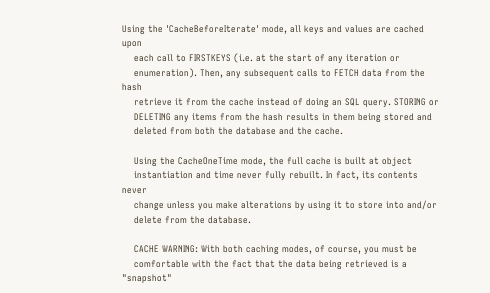Using the 'CacheBeforeIterate' mode, all keys and values are cached upon
    each call to FIRSTKEYS (i.e. at the start of any iteration or
    enumeration). Then, any subsequent calls to FETCH data from the hash
    retrieve it from the cache instead of doing an SQL query. STORING or
    DELETING any items from the hash results in them being stored and
    deleted from both the database and the cache.

    Using the CacheOneTime mode, the full cache is built at object
    instantiation and time never fully rebuilt. In fact, its contents never
    change unless you make alterations by using it to store into and/or
    delete from the database.

    CACHE WARNING: With both caching modes, of course, you must be
    comfortable with the fact that the data being retrieved is a "snapshot"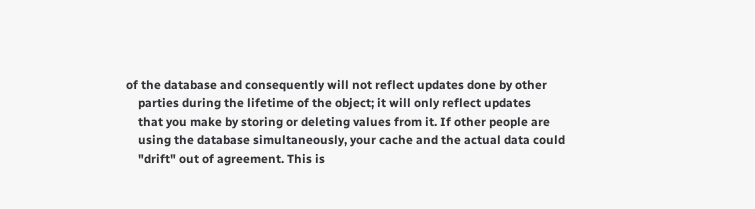of the database and consequently will not reflect updates done by other
    parties during the lifetime of the object; it will only reflect updates
    that you make by storing or deleting values from it. If other people are
    using the database simultaneously, your cache and the actual data could
    "drift" out of agreement. This is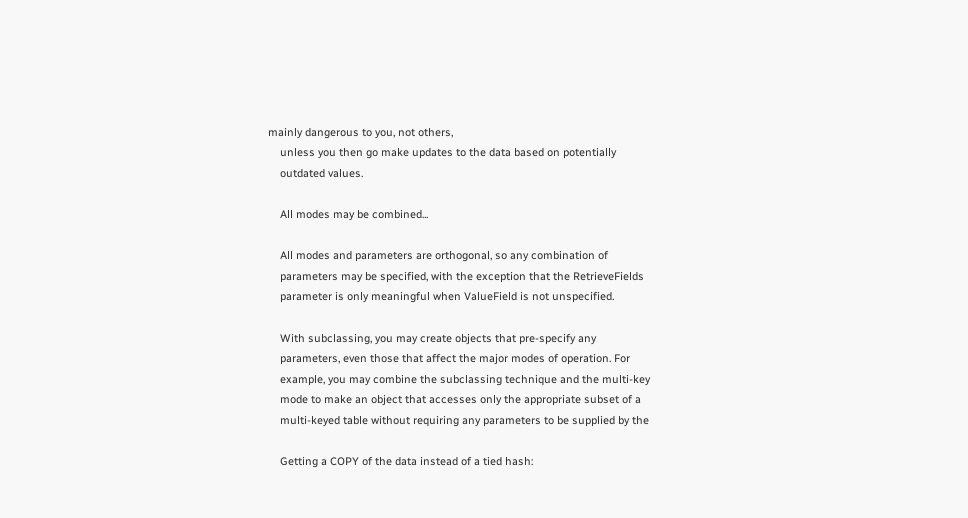mainly dangerous to you, not others,
    unless you then go make updates to the data based on potentially
    outdated values.

    All modes may be combined...

    All modes and parameters are orthogonal, so any combination of
    parameters may be specified, with the exception that the RetrieveFields
    parameter is only meaningful when ValueField is not unspecified.

    With subclassing, you may create objects that pre-specify any
    parameters, even those that affect the major modes of operation. For
    example, you may combine the subclassing technique and the multi-key
    mode to make an object that accesses only the appropriate subset of a
    multi-keyed table without requiring any parameters to be supplied by the

    Getting a COPY of the data instead of a tied hash: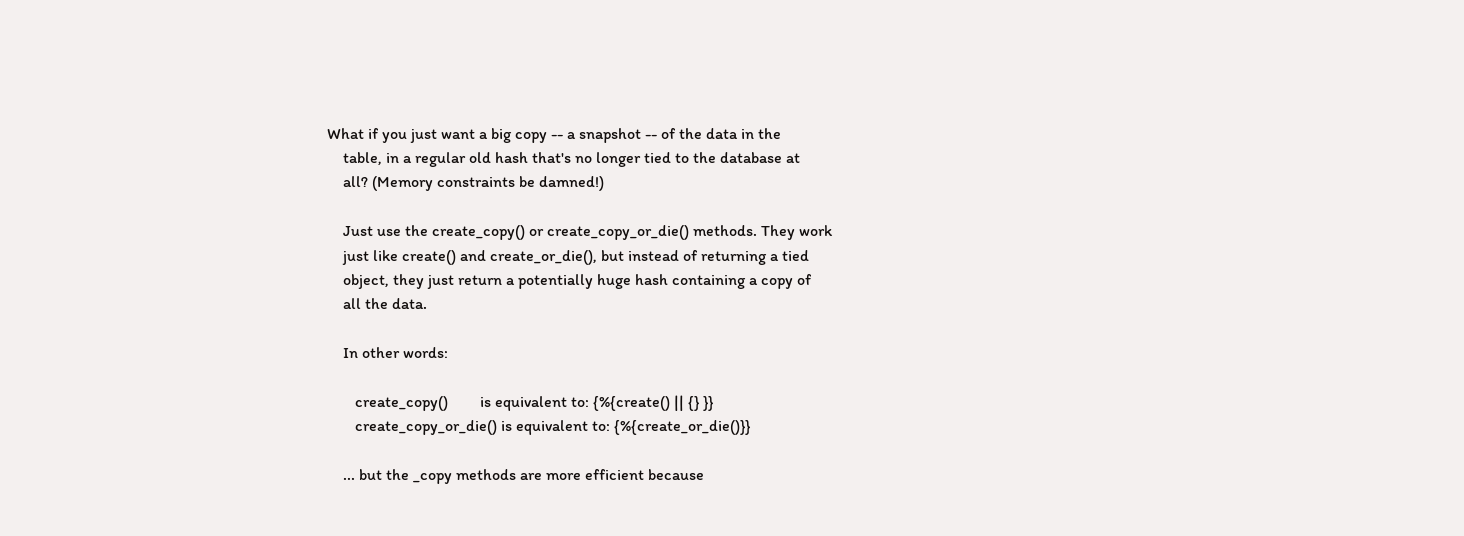What if you just want a big copy -- a snapshot -- of the data in the
    table, in a regular old hash that's no longer tied to the database at
    all? (Memory constraints be damned!)

    Just use the create_copy() or create_copy_or_die() methods. They work
    just like create() and create_or_die(), but instead of returning a tied
    object, they just return a potentially huge hash containing a copy of
    all the data.

    In other words:

       create_copy()        is equivalent to: {%{create() || {} }}
       create_copy_or_die() is equivalent to: {%{create_or_die()}}

    ... but the _copy methods are more efficient because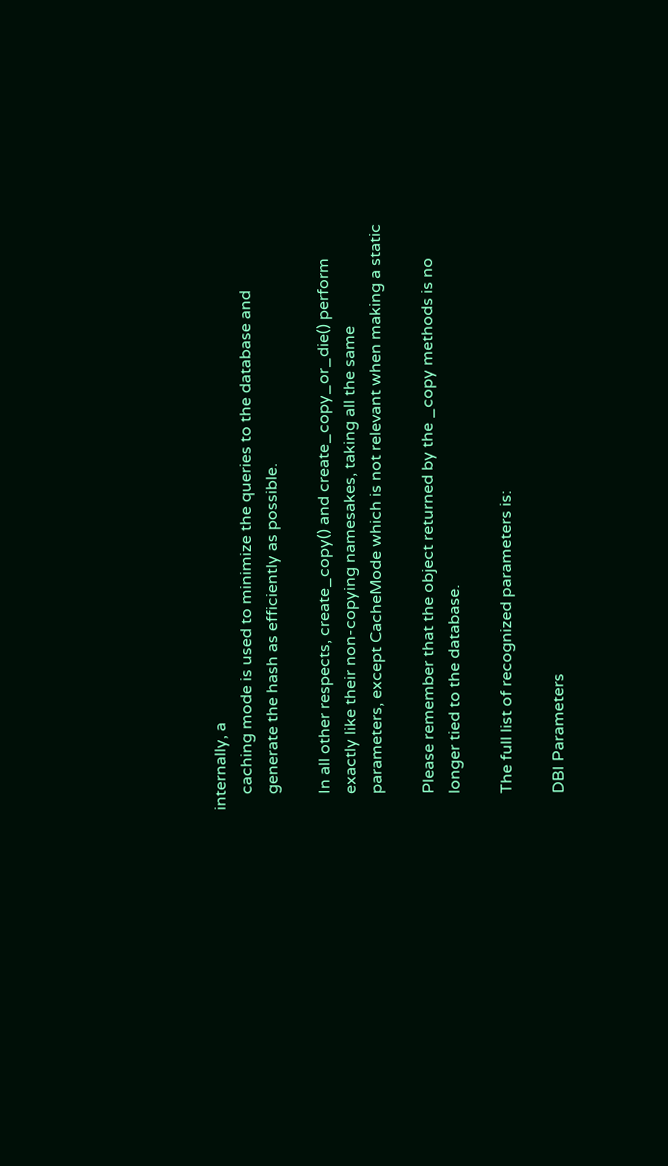internally, a
    caching mode is used to minimize the queries to the database and
    generate the hash as efficiently as possible.

    In all other respects, create_copy() and create_copy_or_die() perform
    exactly like their non-copying namesakes, taking all the same
    parameters, except CacheMode which is not relevant when making a static

    Please remember that the object returned by the _copy methods is no
    longer tied to the database.

    The full list of recognized parameters is:

    DBI Parameters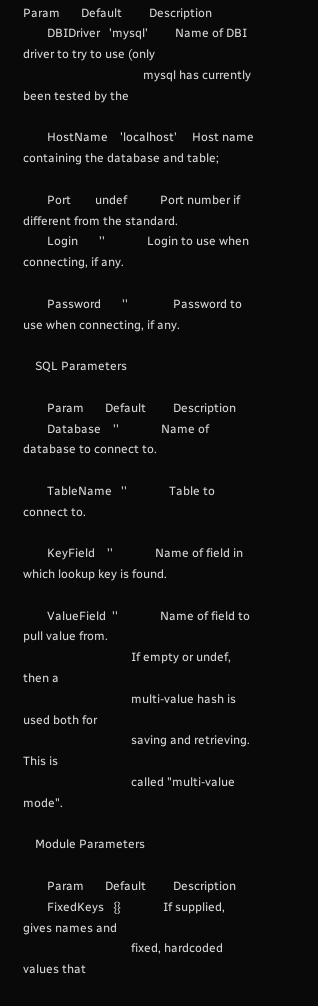Param       Default         Description
        DBIDriver   'mysql'         Name of DBI driver to try to use (only
                                        mysql has currently been tested by the

        HostName    'localhost'     Host name containing the database and table;

        Port        undef           Port number if different from the standard.
        Login       ''              Login to use when connecting, if any.

        Password       ''               Password to use when connecting, if any.

    SQL Parameters

        Param       Default         Description
        Database    ''              Name of database to connect to.

        TableName   ''              Table to connect to.

        KeyField    ''              Name of field in which lookup key is found.

        ValueField  ''              Name of field to pull value from.
                                    If empty or undef, then a
                                    multi-value hash is used both for
                                    saving and retrieving.  This is
                                    called "multi-value mode".

    Module Parameters

        Param       Default         Description
        FixedKeys   {}              If supplied, gives names and
                                    fixed, hardcoded values that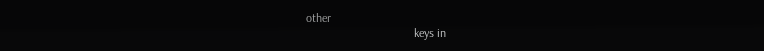other
                                    keys in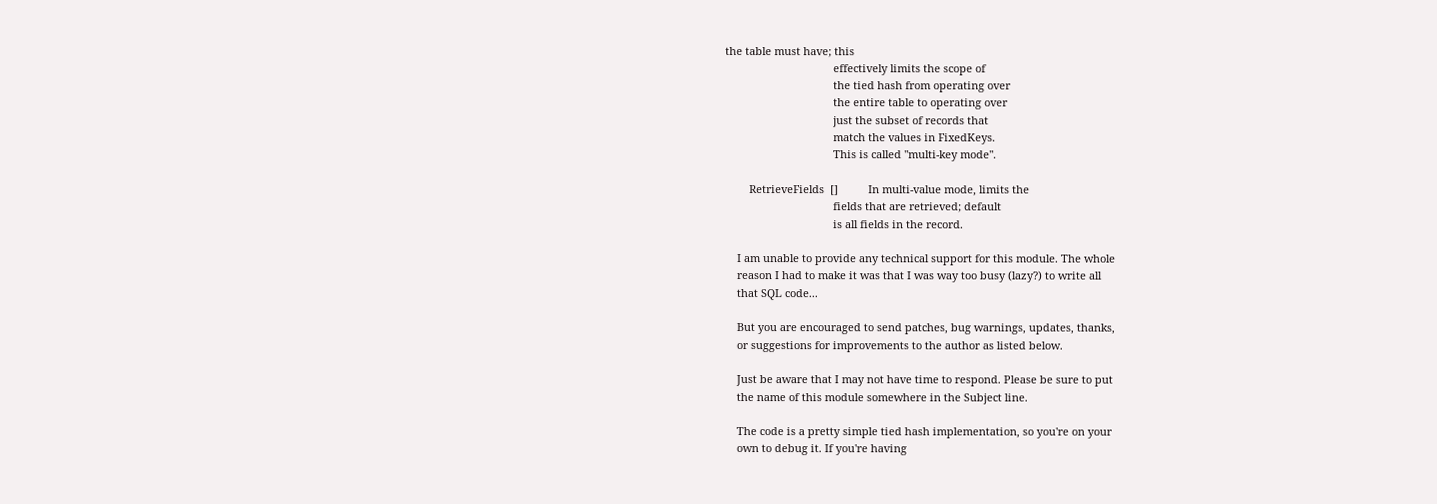the table must have; this
                                    effectively limits the scope of
                                    the tied hash from operating over
                                    the entire table to operating over
                                    just the subset of records that
                                    match the values in FixedKeys.
                                    This is called "multi-key mode".

        RetrieveFields  []          In multi-value mode, limits the
                                    fields that are retrieved; default
                                    is all fields in the record.

    I am unable to provide any technical support for this module. The whole
    reason I had to make it was that I was way too busy (lazy?) to write all
    that SQL code...

    But you are encouraged to send patches, bug warnings, updates, thanks,
    or suggestions for improvements to the author as listed below.

    Just be aware that I may not have time to respond. Please be sure to put
    the name of this module somewhere in the Subject line.

    The code is a pretty simple tied hash implementation, so you're on your
    own to debug it. If you're having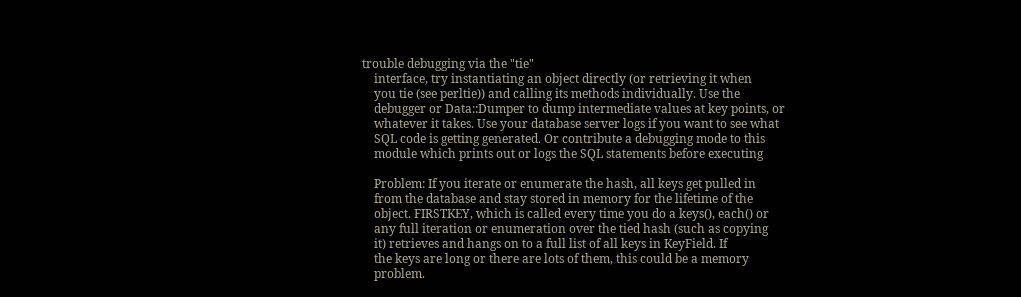trouble debugging via the "tie"
    interface, try instantiating an object directly (or retrieving it when
    you tie (see perltie)) and calling its methods individually. Use the
    debugger or Data::Dumper to dump intermediate values at key points, or
    whatever it takes. Use your database server logs if you want to see what
    SQL code is getting generated. Or contribute a debugging mode to this
    module which prints out or logs the SQL statements before executing

    Problem: If you iterate or enumerate the hash, all keys get pulled in
    from the database and stay stored in memory for the lifetime of the
    object. FIRSTKEY, which is called every time you do a keys(), each() or
    any full iteration or enumeration over the tied hash (such as copying
    it) retrieves and hangs on to a full list of all keys in KeyField. If
    the keys are long or there are lots of them, this could be a memory
    problem.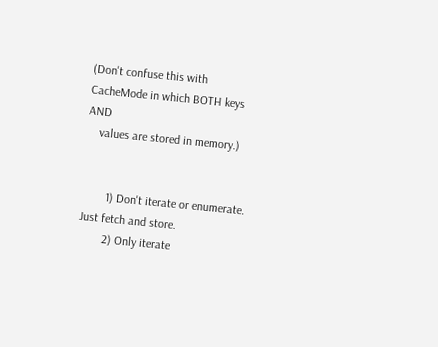(Don't confuse this with CacheMode in which BOTH keys AND
    values are stored in memory.)


        1) Don't iterate or enumerate.  Just fetch and store.
        2) Only iterate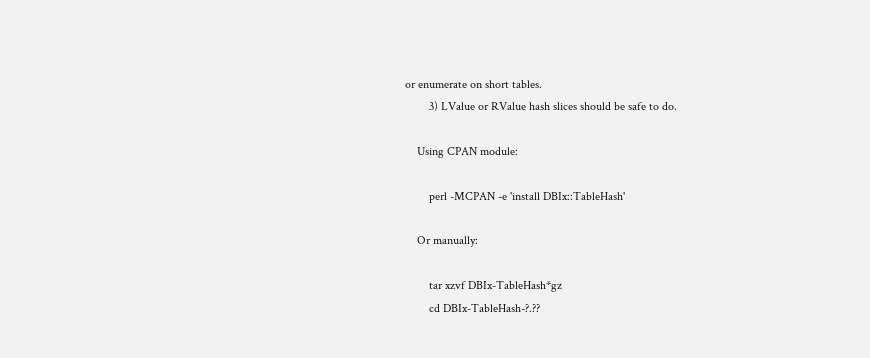or enumerate on short tables.
        3) LValue or RValue hash slices should be safe to do.

    Using CPAN module:

        perl -MCPAN -e 'install DBIx::TableHash'

    Or manually:

        tar xzvf DBIx-TableHash*gz
        cd DBIx-TableHash-?.??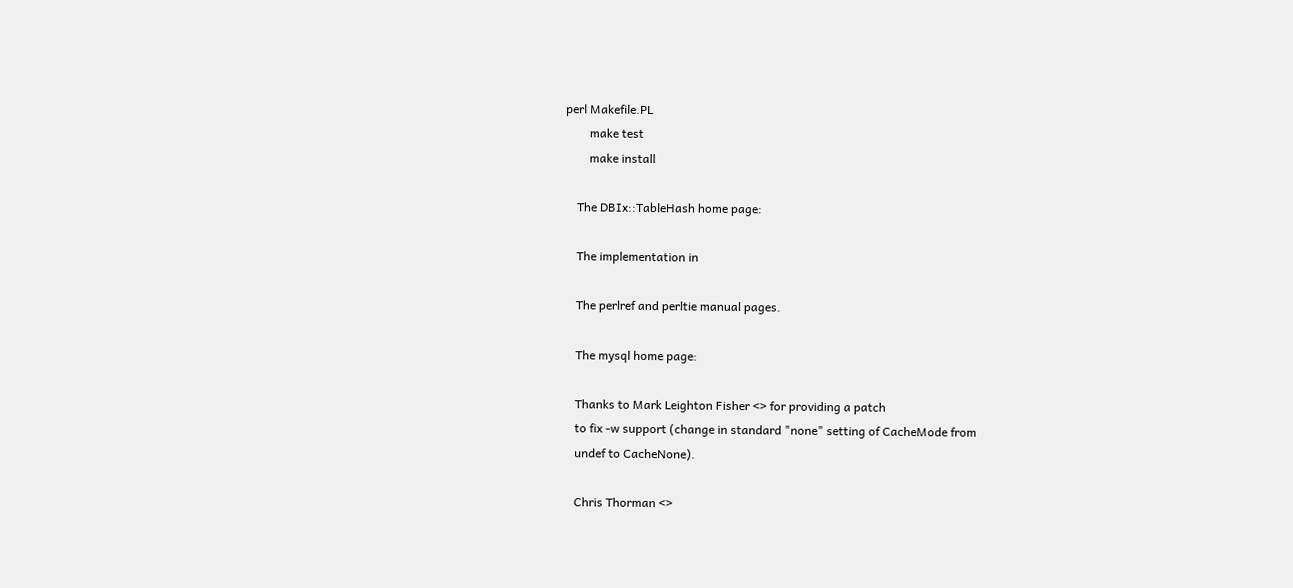perl Makefile.PL
        make test
        make install

    The DBIx::TableHash home page:

    The implementation in

    The perlref and perltie manual pages.

    The mysql home page:

    Thanks to Mark Leighton Fisher <> for providing a patch
    to fix -w support (change in standard "none" setting of CacheMode from
    undef to CacheNone).

    Chris Thorman <>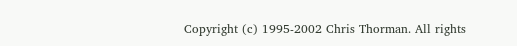Copyright (c) 1995-2002 Chris Thorman. All rights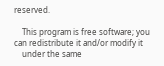reserved.

    This program is free software; you can redistribute it and/or modify it
    under the same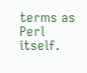terms as Perl itself.